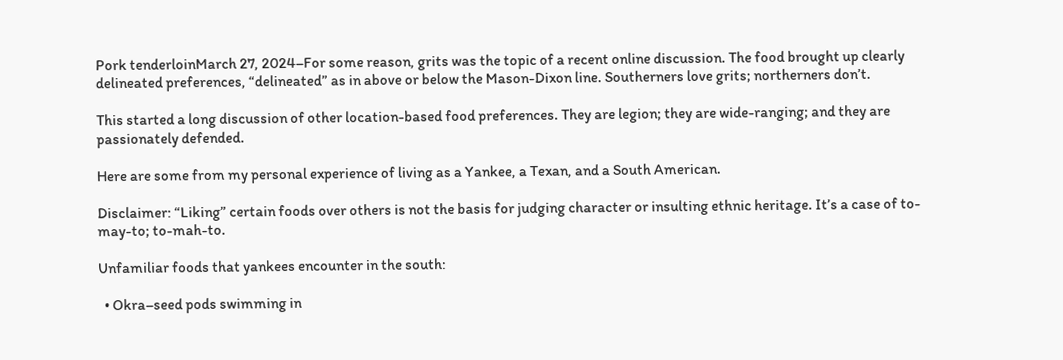Pork tenderloinMarch 27, 2024–For some reason, grits was the topic of a recent online discussion. The food brought up clearly delineated preferences, “delineated” as in above or below the Mason-Dixon line. Southerners love grits; northerners don’t.

This started a long discussion of other location-based food preferences. They are legion; they are wide-ranging; and they are passionately defended.

Here are some from my personal experience of living as a Yankee, a Texan, and a South American.

Disclaimer: “Liking” certain foods over others is not the basis for judging character or insulting ethnic heritage. It’s a case of to-may-to; to-mah-to.

Unfamiliar foods that yankees encounter in the south:

  • Okra–seed pods swimming in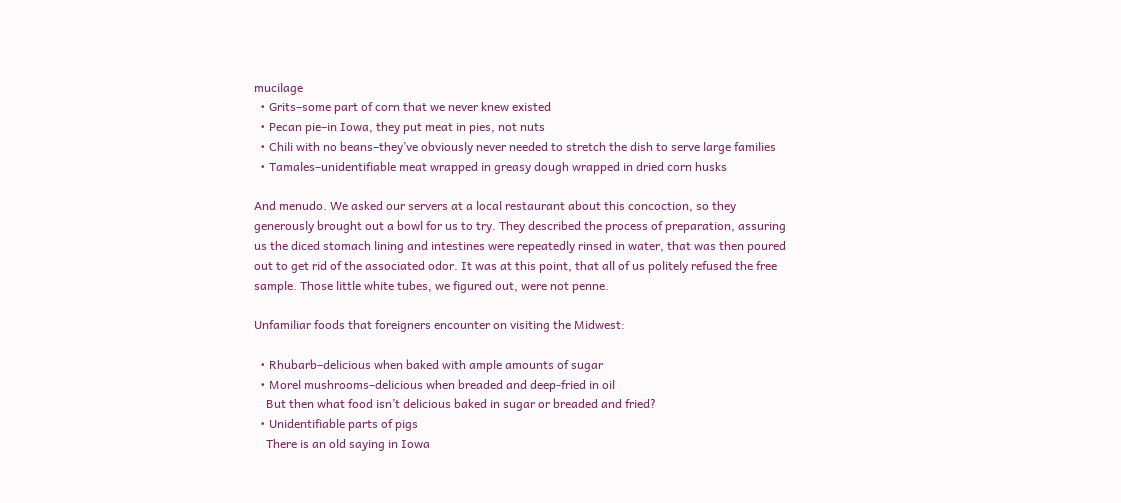mucilage
  • Grits–some part of corn that we never knew existed
  • Pecan pie–in Iowa, they put meat in pies, not nuts
  • Chili with no beans–they’ve obviously never needed to stretch the dish to serve large families
  • Tamales–unidentifiable meat wrapped in greasy dough wrapped in dried corn husks

And menudo. We asked our servers at a local restaurant about this concoction, so they generously brought out a bowl for us to try. They described the process of preparation, assuring us the diced stomach lining and intestines were repeatedly rinsed in water, that was then poured out to get rid of the associated odor. It was at this point, that all of us politely refused the free sample. Those little white tubes, we figured out, were not penne.

Unfamiliar foods that foreigners encounter on visiting the Midwest:

  • Rhubarb–delicious when baked with ample amounts of sugar
  • Morel mushrooms–delicious when breaded and deep-fried in oil
    But then what food isn’t delicious baked in sugar or breaded and fried?
  • Unidentifiable parts of pigs
    There is an old saying in Iowa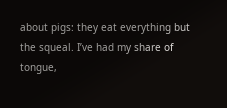about pigs: they eat everything but the squeal. I’ve had my share of tongue,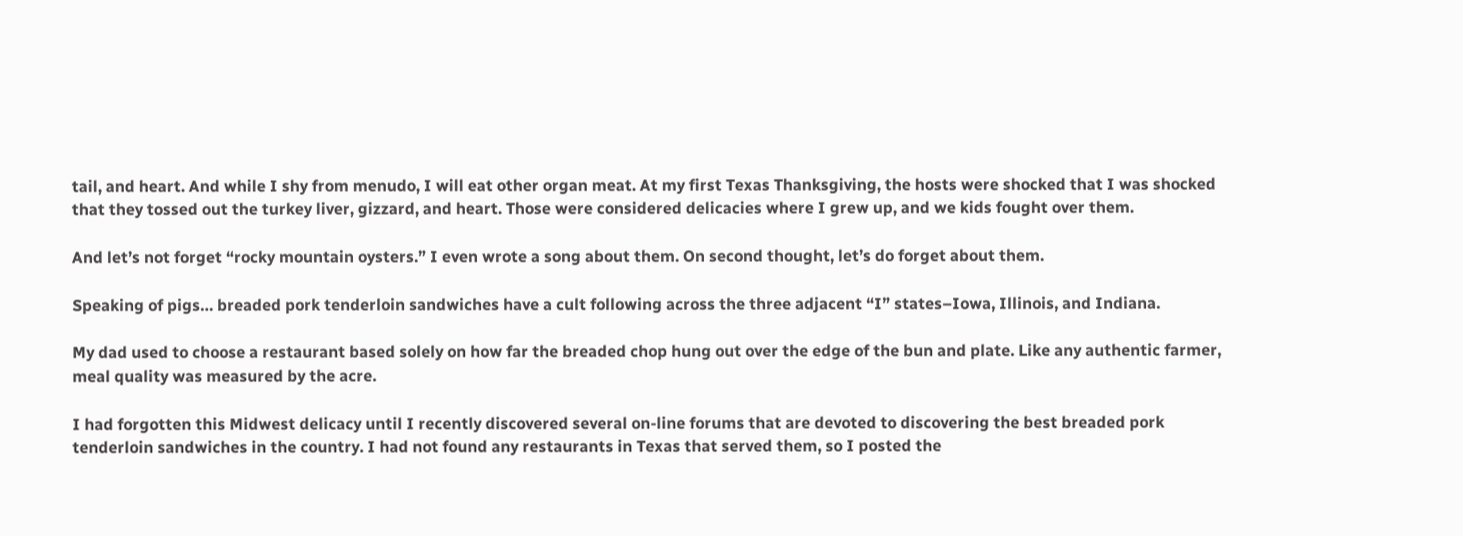tail, and heart. And while I shy from menudo, I will eat other organ meat. At my first Texas Thanksgiving, the hosts were shocked that I was shocked that they tossed out the turkey liver, gizzard, and heart. Those were considered delicacies where I grew up, and we kids fought over them.

And let’s not forget “rocky mountain oysters.” I even wrote a song about them. On second thought, let’s do forget about them.

Speaking of pigs… breaded pork tenderloin sandwiches have a cult following across the three adjacent “I” states–Iowa, Illinois, and Indiana.

My dad used to choose a restaurant based solely on how far the breaded chop hung out over the edge of the bun and plate. Like any authentic farmer, meal quality was measured by the acre.

I had forgotten this Midwest delicacy until I recently discovered several on-line forums that are devoted to discovering the best breaded pork tenderloin sandwiches in the country. I had not found any restaurants in Texas that served them, so I posted the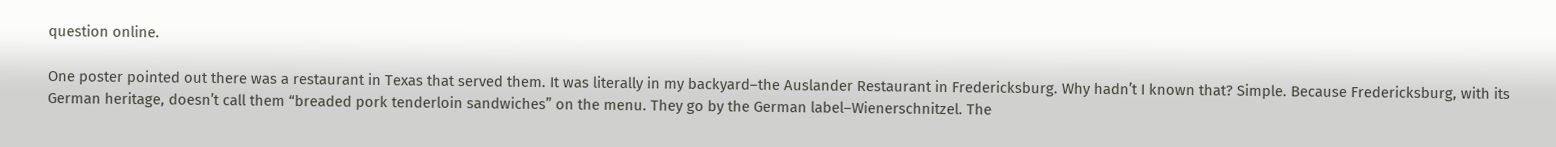question online.

One poster pointed out there was a restaurant in Texas that served them. It was literally in my backyard–the Auslander Restaurant in Fredericksburg. Why hadn’t I known that? Simple. Because Fredericksburg, with its German heritage, doesn’t call them “breaded pork tenderloin sandwiches” on the menu. They go by the German label–Wienerschnitzel. The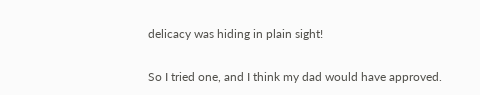delicacy was hiding in plain sight!

So I tried one, and I think my dad would have approved.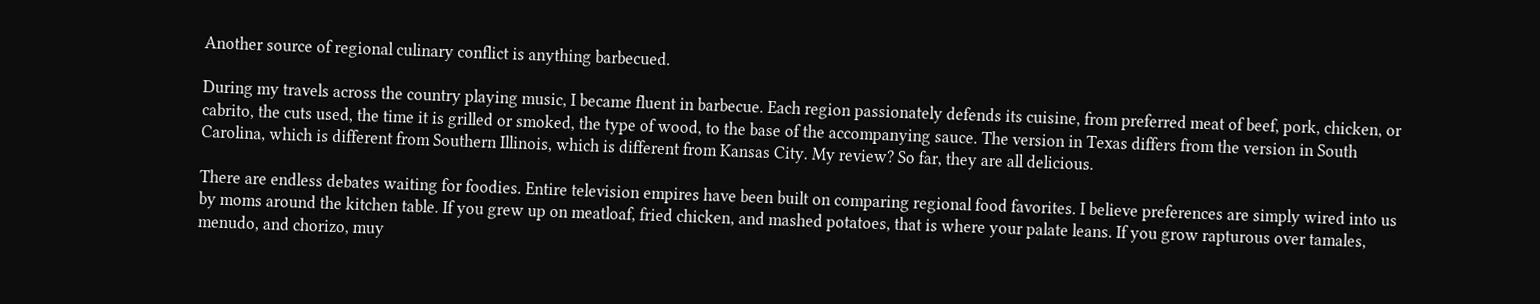Another source of regional culinary conflict is anything barbecued.

During my travels across the country playing music, I became fluent in barbecue. Each region passionately defends its cuisine, from preferred meat of beef, pork, chicken, or cabrito, the cuts used, the time it is grilled or smoked, the type of wood, to the base of the accompanying sauce. The version in Texas differs from the version in South Carolina, which is different from Southern Illinois, which is different from Kansas City. My review? So far, they are all delicious.

There are endless debates waiting for foodies. Entire television empires have been built on comparing regional food favorites. I believe preferences are simply wired into us by moms around the kitchen table. If you grew up on meatloaf, fried chicken, and mashed potatoes, that is where your palate leans. If you grow rapturous over tamales, menudo, and chorizo, muy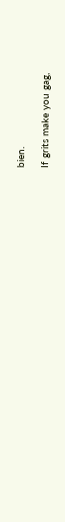bien.

If grits make you gag,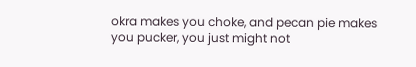okra makes you choke, and pecan pie makes you pucker, you just might not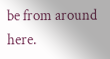be from around here.